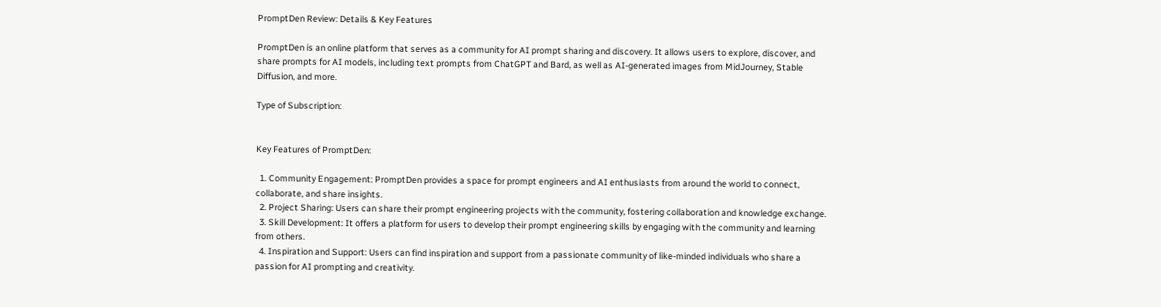PromptDen Review: Details & Key Features

PromptDen is an online platform that serves as a community for AI prompt sharing and discovery. It allows users to explore, discover, and share prompts for AI models, including text prompts from ChatGPT and Bard, as well as AI-generated images from MidJourney, Stable Diffusion, and more.

Type of Subscription:


Key Features of PromptDen:

  1. Community Engagement: PromptDen provides a space for prompt engineers and AI enthusiasts from around the world to connect, collaborate, and share insights.
  2. Project Sharing: Users can share their prompt engineering projects with the community, fostering collaboration and knowledge exchange.
  3. Skill Development: It offers a platform for users to develop their prompt engineering skills by engaging with the community and learning from others.
  4. Inspiration and Support: Users can find inspiration and support from a passionate community of like-minded individuals who share a passion for AI prompting and creativity.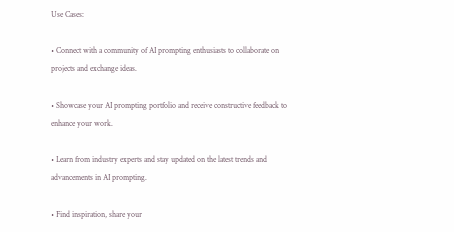Use Cases:

• Connect with a community of AI prompting enthusiasts to collaborate on projects and exchange ideas.

• Showcase your AI prompting portfolio and receive constructive feedback to enhance your work.

• Learn from industry experts and stay updated on the latest trends and advancements in AI prompting.

• Find inspiration, share your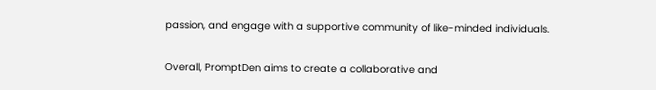passion, and engage with a supportive community of like-minded individuals.

Overall, PromptDen aims to create a collaborative and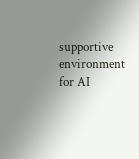supportive environment for AI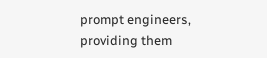prompt engineers, providing them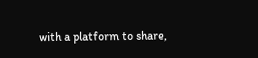with a platform to share,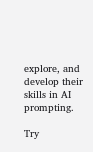explore, and develop their skills in AI prompting.

Try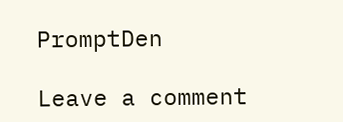PromptDen

Leave a comment